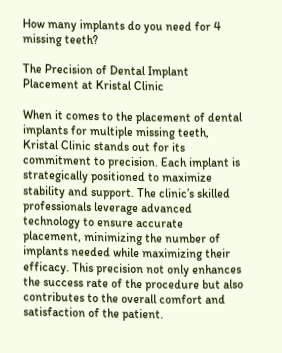How many implants do you need for 4 missing teeth?

The Precision of Dental Implant Placement at Kristal Clinic

When it comes to the placement of dental implants for multiple missing teeth, Kristal Clinic stands out for its commitment to precision. Each implant is strategically positioned to maximize stability and support. The clinic’s skilled professionals leverage advanced technology to ensure accurate placement, minimizing the number of implants needed while maximizing their efficacy. This precision not only enhances the success rate of the procedure but also contributes to the overall comfort and satisfaction of the patient.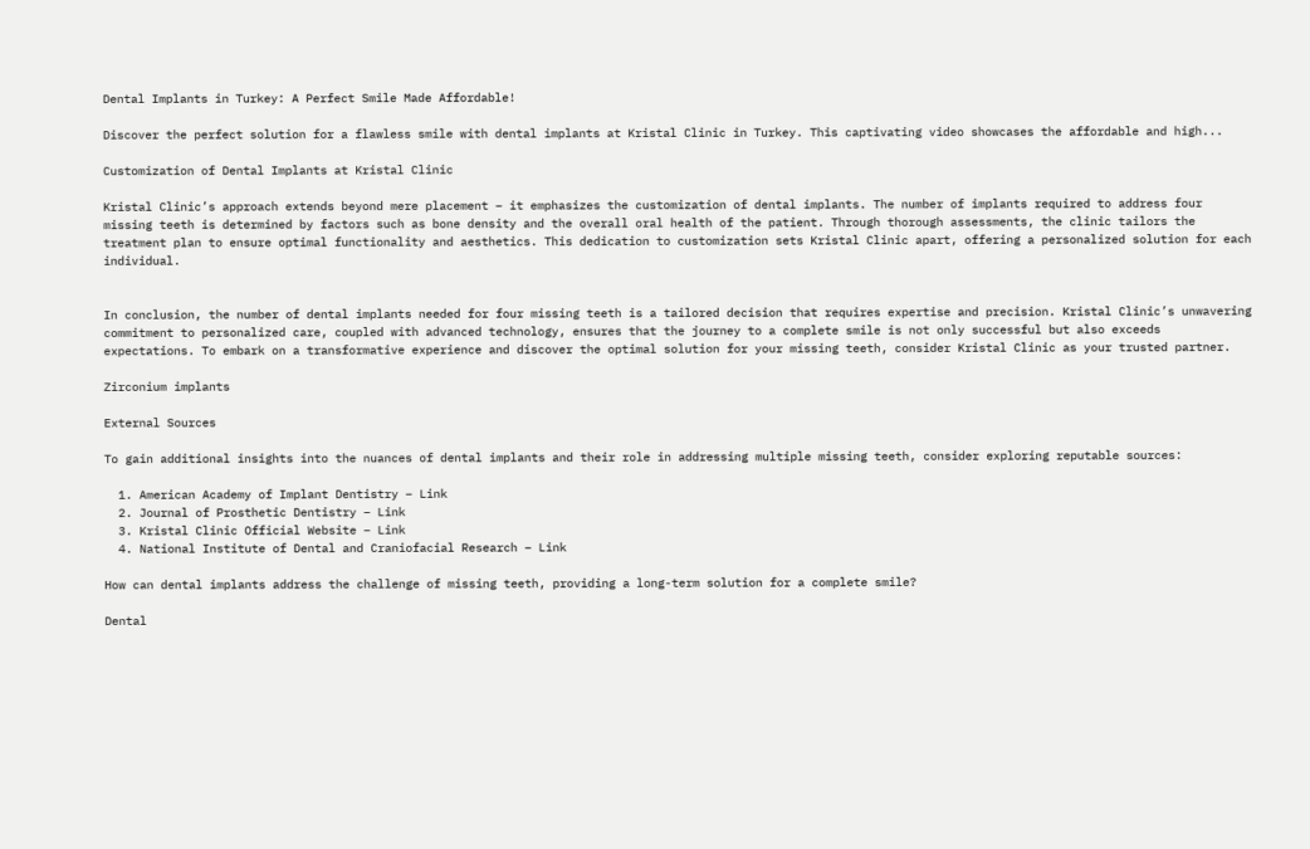Dental Implants in Turkey: A Perfect Smile Made Affordable!

Discover the perfect solution for a flawless smile with dental implants at Kristal Clinic in Turkey. This captivating video showcases the affordable and high...

Customization of Dental Implants at Kristal Clinic

Kristal Clinic’s approach extends beyond mere placement – it emphasizes the customization of dental implants. The number of implants required to address four missing teeth is determined by factors such as bone density and the overall oral health of the patient. Through thorough assessments, the clinic tailors the treatment plan to ensure optimal functionality and aesthetics. This dedication to customization sets Kristal Clinic apart, offering a personalized solution for each individual.


In conclusion, the number of dental implants needed for four missing teeth is a tailored decision that requires expertise and precision. Kristal Clinic’s unwavering commitment to personalized care, coupled with advanced technology, ensures that the journey to a complete smile is not only successful but also exceeds expectations. To embark on a transformative experience and discover the optimal solution for your missing teeth, consider Kristal Clinic as your trusted partner.

Zirconium implants

External Sources

To gain additional insights into the nuances of dental implants and their role in addressing multiple missing teeth, consider exploring reputable sources:

  1. American Academy of Implant Dentistry – Link
  2. Journal of Prosthetic Dentistry – Link
  3. Kristal Clinic Official Website – Link
  4. National Institute of Dental and Craniofacial Research – Link

How can dental implants address the challenge of missing teeth, providing a long-term solution for a complete smile?

Dental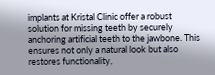implants at Kristal Clinic offer a robust solution for missing teeth by securely anchoring artificial teeth to the jawbone. This ensures not only a natural look but also restores functionality,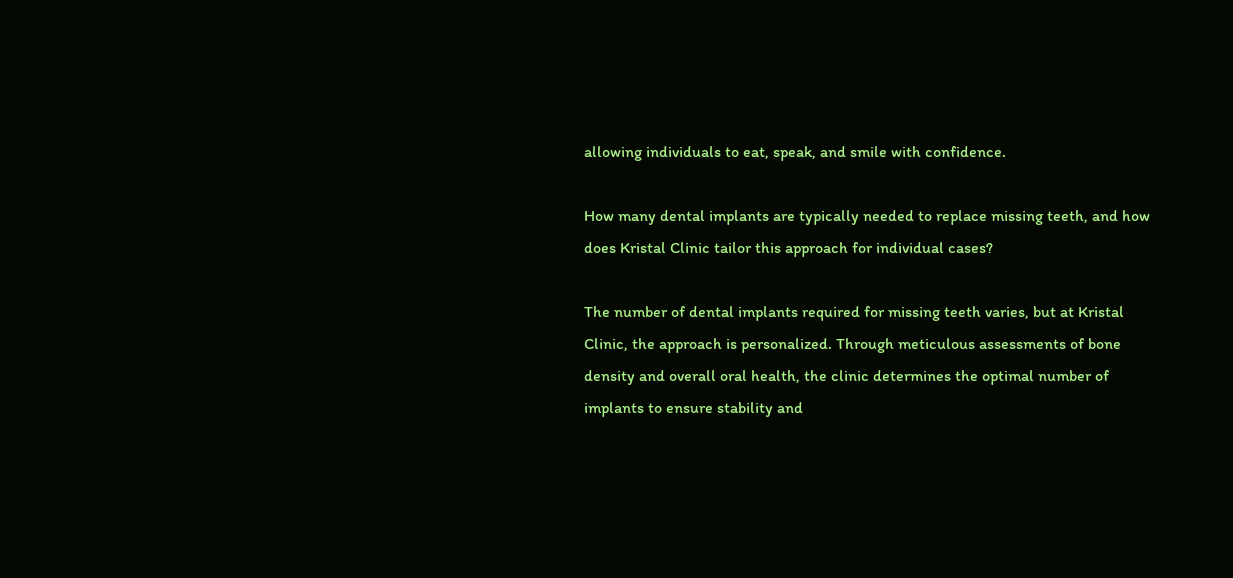allowing individuals to eat, speak, and smile with confidence.

How many dental implants are typically needed to replace missing teeth, and how does Kristal Clinic tailor this approach for individual cases?

The number of dental implants required for missing teeth varies, but at Kristal Clinic, the approach is personalized. Through meticulous assessments of bone density and overall oral health, the clinic determines the optimal number of implants to ensure stability and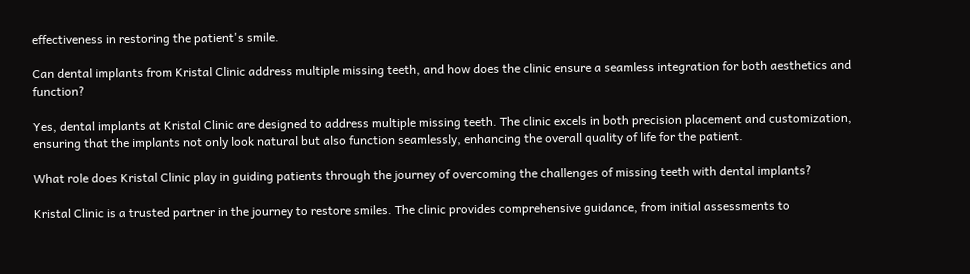effectiveness in restoring the patient's smile.

Can dental implants from Kristal Clinic address multiple missing teeth, and how does the clinic ensure a seamless integration for both aesthetics and function?

Yes, dental implants at Kristal Clinic are designed to address multiple missing teeth. The clinic excels in both precision placement and customization, ensuring that the implants not only look natural but also function seamlessly, enhancing the overall quality of life for the patient.

What role does Kristal Clinic play in guiding patients through the journey of overcoming the challenges of missing teeth with dental implants?

Kristal Clinic is a trusted partner in the journey to restore smiles. The clinic provides comprehensive guidance, from initial assessments to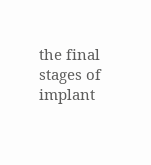the final stages of implant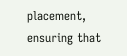placement, ensuring that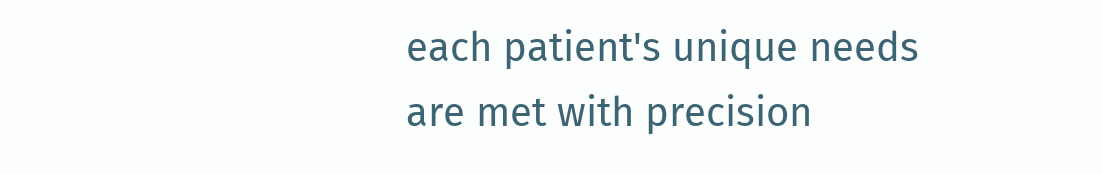each patient's unique needs are met with precision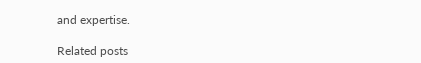and expertise.

Related posts